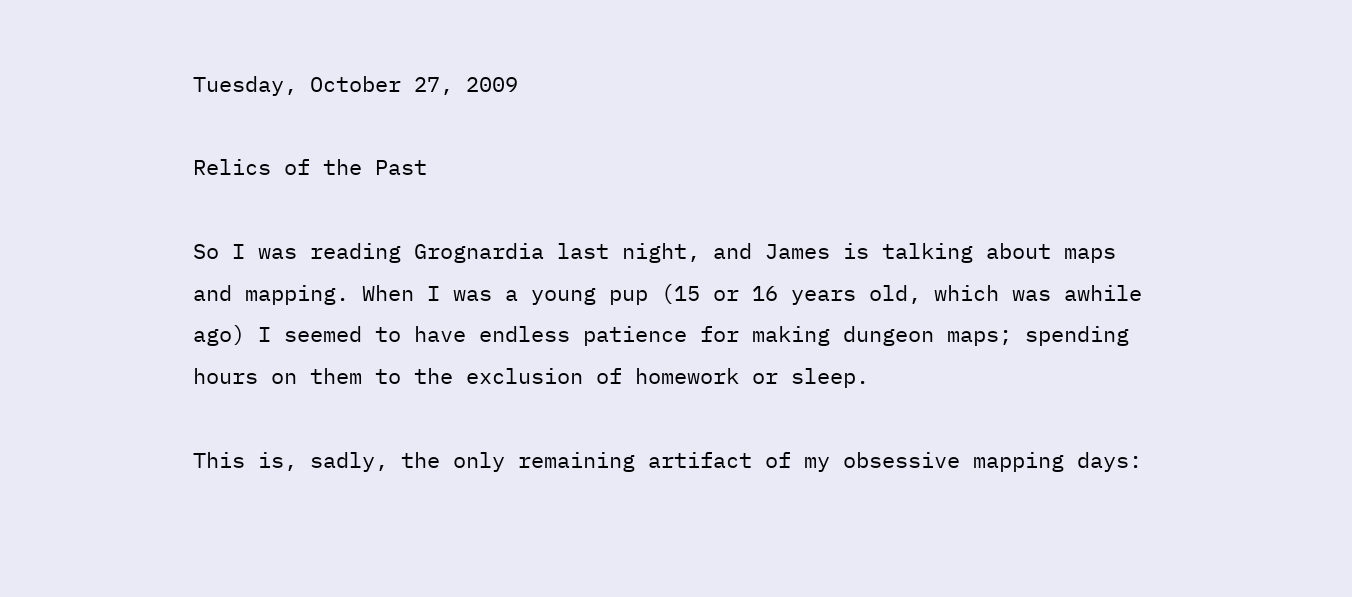Tuesday, October 27, 2009

Relics of the Past

So I was reading Grognardia last night, and James is talking about maps and mapping. When I was a young pup (15 or 16 years old, which was awhile ago) I seemed to have endless patience for making dungeon maps; spending hours on them to the exclusion of homework or sleep.

This is, sadly, the only remaining artifact of my obsessive mapping days: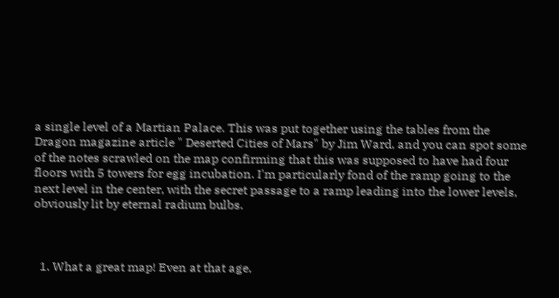a single level of a Martian Palace. This was put together using the tables from the Dragon magazine article " Deserted Cities of Mars" by Jim Ward, and you can spot some of the notes scrawled on the map confirming that this was supposed to have had four floors with 5 towers for egg incubation. I'm particularly fond of the ramp going to the next level in the center, with the secret passage to a ramp leading into the lower levels, obviously lit by eternal radium bulbs.



  1. What a great map! Even at that age,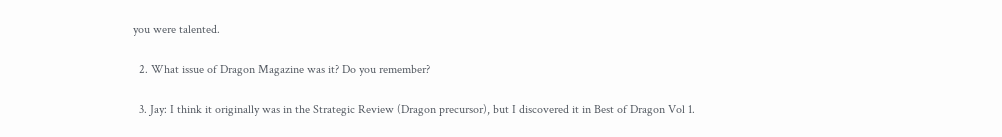you were talented.

  2. What issue of Dragon Magazine was it? Do you remember?

  3. Jay: I think it originally was in the Strategic Review (Dragon precursor), but I discovered it in Best of Dragon Vol 1.